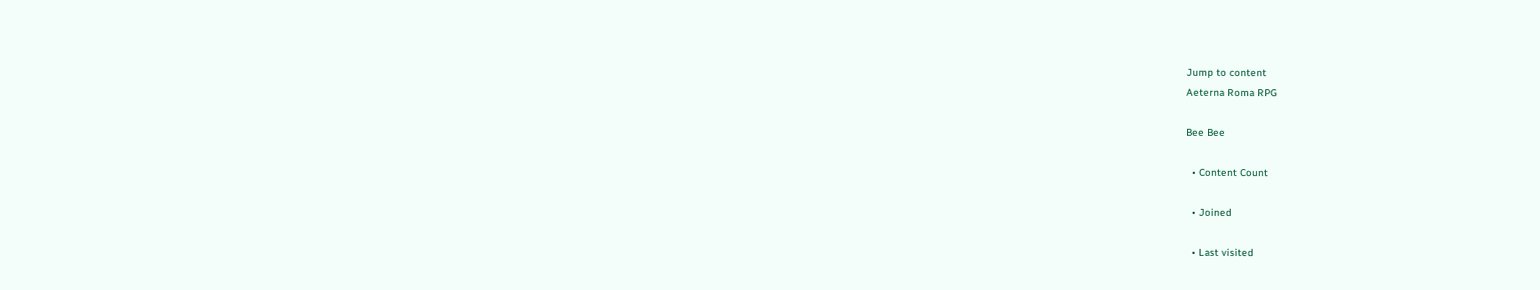Jump to content
Aeterna Roma RPG

Bee Bee

  • Content Count

  • Joined

  • Last visited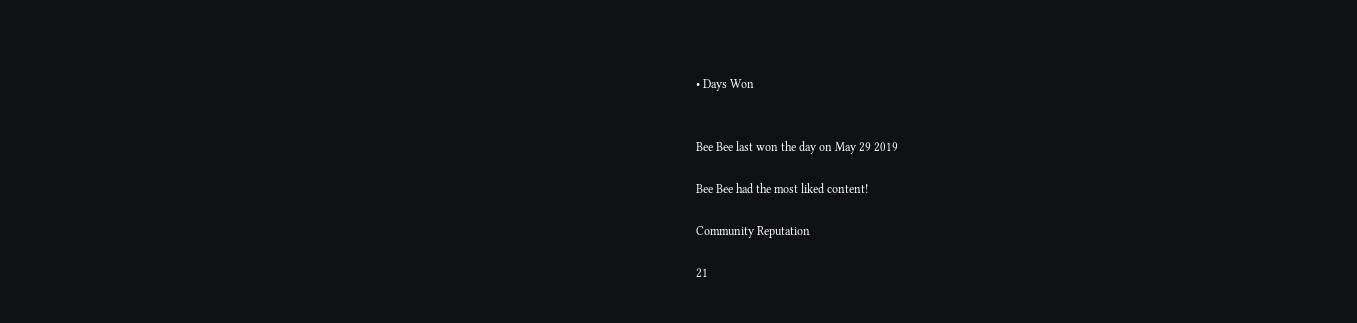• Days Won


Bee Bee last won the day on May 29 2019

Bee Bee had the most liked content!

Community Reputation

21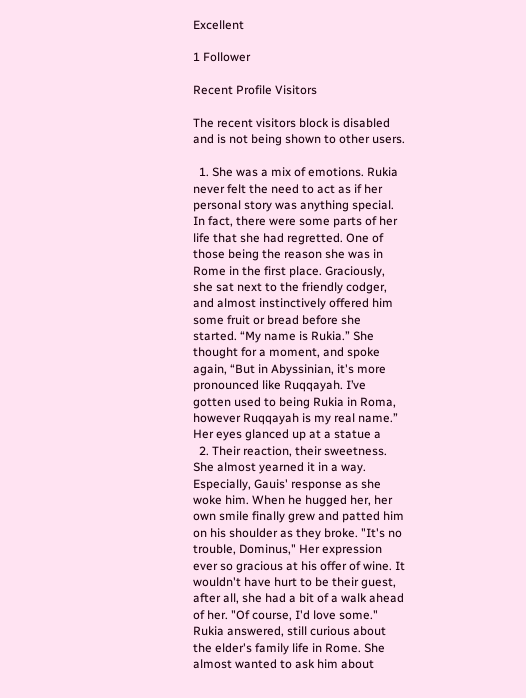Excellent

1 Follower

Recent Profile Visitors

The recent visitors block is disabled and is not being shown to other users.

  1. She was a mix of emotions. Rukia never felt the need to act as if her personal story was anything special. In fact, there were some parts of her life that she had regretted. One of those being the reason she was in Rome in the first place. Graciously, she sat next to the friendly codger, and almost instinctively offered him some fruit or bread before she started. “My name is Rukia.” She thought for a moment, and spoke again, “But in Abyssinian, it's more pronounced like Ruqqayah. I’ve gotten used to being Rukia in Roma, however Ruqqayah is my real name.” Her eyes glanced up at a statue a
  2. Their reaction, their sweetness. She almost yearned it in a way. Especially, Gauis' response as she woke him. When he hugged her, her own smile finally grew and patted him on his shoulder as they broke. "It's no trouble, Dominus," Her expression ever so gracious at his offer of wine. It wouldn't have hurt to be their guest, after all, she had a bit of a walk ahead of her. "Of course, I'd love some." Rukia answered, still curious about the elder's family life in Rome. She almost wanted to ask him about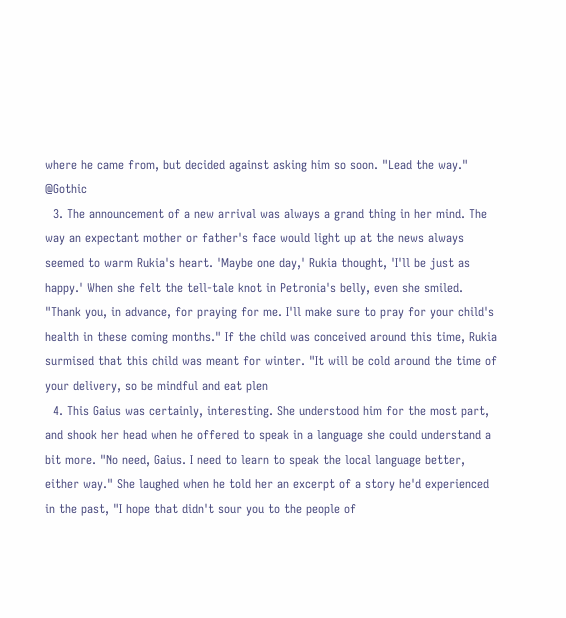where he came from, but decided against asking him so soon. "Lead the way." @Gothic
  3. The announcement of a new arrival was always a grand thing in her mind. The way an expectant mother or father's face would light up at the news always seemed to warm Rukia's heart. 'Maybe one day,' Rukia thought, 'I'll be just as happy.' When she felt the tell-tale knot in Petronia's belly, even she smiled. "Thank you, in advance, for praying for me. I'll make sure to pray for your child's health in these coming months." If the child was conceived around this time, Rukia surmised that this child was meant for winter. "It will be cold around the time of your delivery, so be mindful and eat plen
  4. This Gaius was certainly, interesting. She understood him for the most part, and shook her head when he offered to speak in a language she could understand a bit more. "No need, Gaius. I need to learn to speak the local language better, either way." She laughed when he told her an excerpt of a story he'd experienced in the past, "I hope that didn't sour you to the people of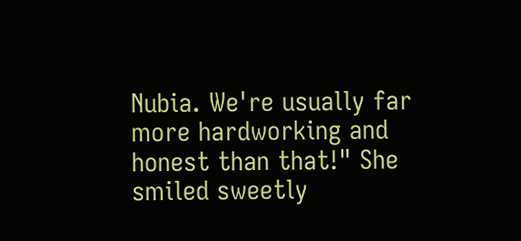Nubia. We're usually far more hardworking and honest than that!" She smiled sweetly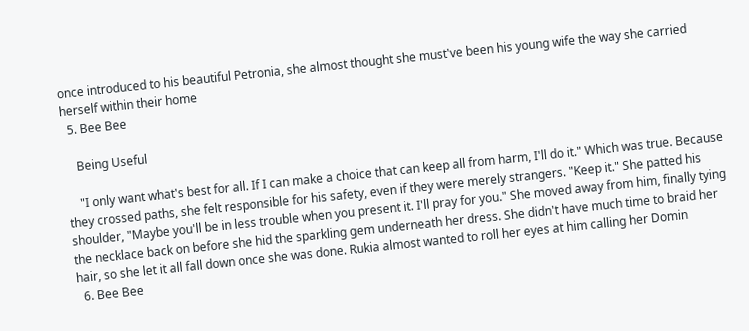once introduced to his beautiful Petronia, she almost thought she must've been his young wife the way she carried herself within their home
  5. Bee Bee

    Being Useful

    "I only want what's best for all. If I can make a choice that can keep all from harm, I'll do it." Which was true. Because they crossed paths, she felt responsible for his safety, even if they were merely strangers. "Keep it." She patted his shoulder, "Maybe you'll be in less trouble when you present it. I'll pray for you." She moved away from him, finally tying the necklace back on before she hid the sparkling gem underneath her dress. She didn't have much time to braid her hair, so she let it all fall down once she was done. Rukia almost wanted to roll her eyes at him calling her Domin
  6. Bee Bee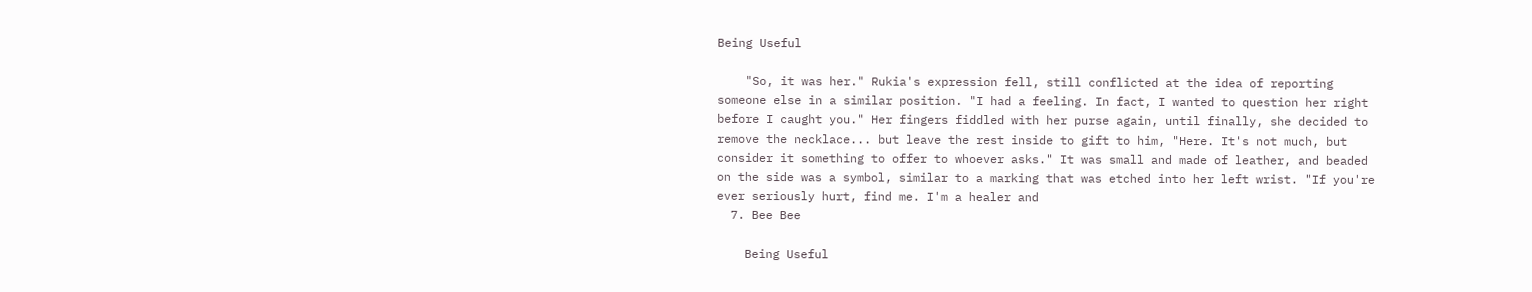Being Useful

    "So, it was her." Rukia's expression fell, still conflicted at the idea of reporting someone else in a similar position. "I had a feeling. In fact, I wanted to question her right before I caught you." Her fingers fiddled with her purse again, until finally, she decided to remove the necklace... but leave the rest inside to gift to him, "Here. It's not much, but consider it something to offer to whoever asks." It was small and made of leather, and beaded on the side was a symbol, similar to a marking that was etched into her left wrist. "If you're ever seriously hurt, find me. I'm a healer and
  7. Bee Bee

    Being Useful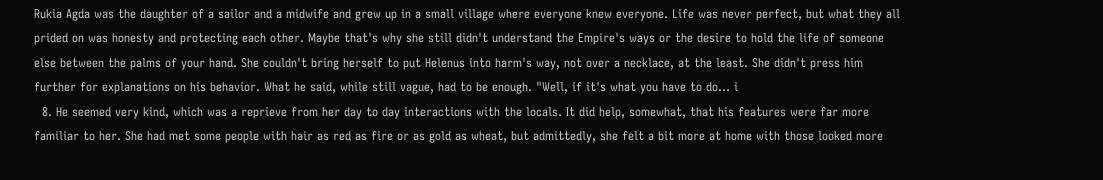Rukia Agda was the daughter of a sailor and a midwife and grew up in a small village where everyone knew everyone. Life was never perfect, but what they all prided on was honesty and protecting each other. Maybe that's why she still didn't understand the Empire's ways or the desire to hold the life of someone else between the palms of your hand. She couldn't bring herself to put Helenus into harm's way, not over a necklace, at the least. She didn't press him further for explanations on his behavior. What he said, while still vague, had to be enough. "Well, if it's what you have to do... i
  8. He seemed very kind, which was a reprieve from her day to day interactions with the locals. It did help, somewhat, that his features were far more familiar to her. She had met some people with hair as red as fire or as gold as wheat, but admittedly, she felt a bit more at home with those looked more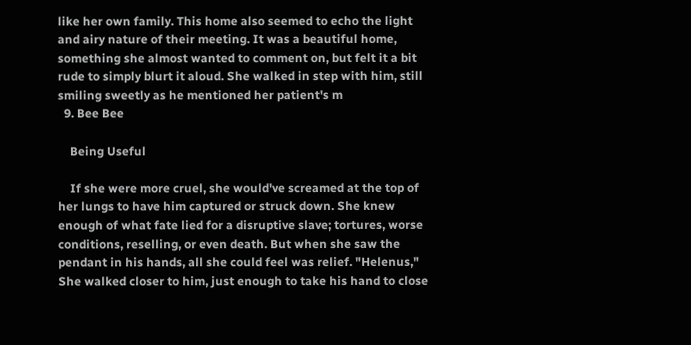like her own family. This home also seemed to echo the light and airy nature of their meeting. It was a beautiful home, something she almost wanted to comment on, but felt it a bit rude to simply blurt it aloud. She walked in step with him, still smiling sweetly as he mentioned her patient's m
  9. Bee Bee

    Being Useful

    If she were more cruel, she would've screamed at the top of her lungs to have him captured or struck down. She knew enough of what fate lied for a disruptive slave; tortures, worse conditions, reselling, or even death. But when she saw the pendant in his hands, all she could feel was relief. "Helenus," She walked closer to him, just enough to take his hand to close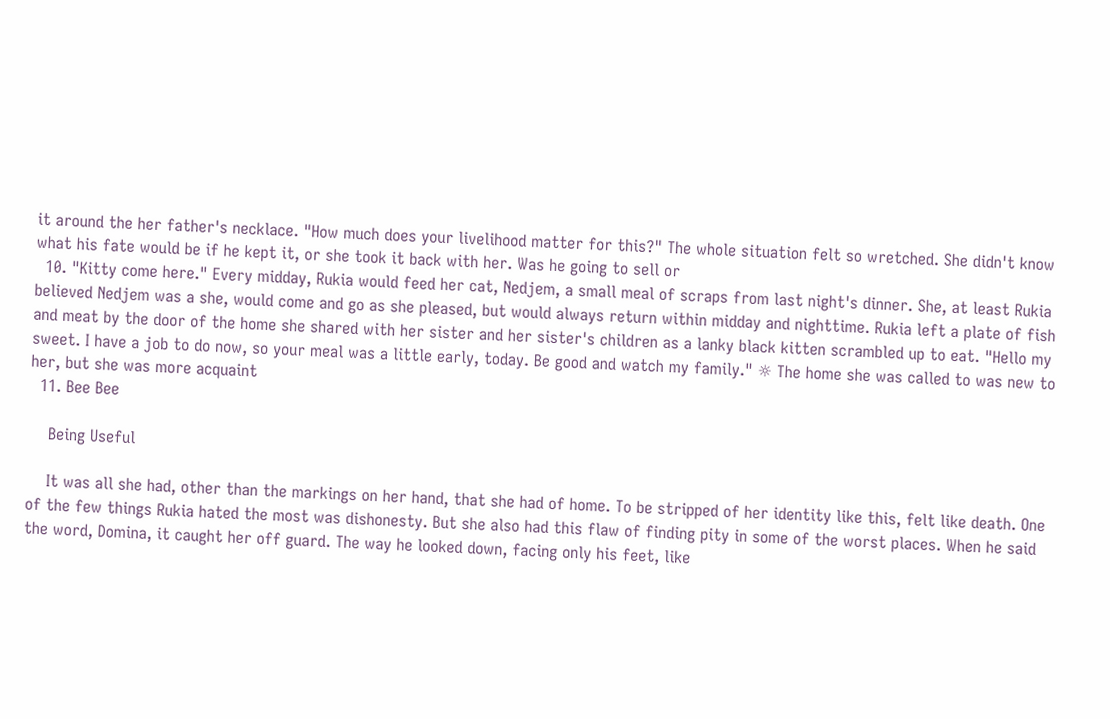it around the her father's necklace. "How much does your livelihood matter for this?" The whole situation felt so wretched. She didn't know what his fate would be if he kept it, or she took it back with her. Was he going to sell or
  10. "Kitty come here." Every midday, Rukia would feed her cat, Nedjem, a small meal of scraps from last night's dinner. She, at least Rukia believed Nedjem was a she, would come and go as she pleased, but would always return within midday and nighttime. Rukia left a plate of fish and meat by the door of the home she shared with her sister and her sister's children as a lanky black kitten scrambled up to eat. "Hello my sweet. I have a job to do now, so your meal was a little early, today. Be good and watch my family." ☼ The home she was called to was new to her, but she was more acquaint
  11. Bee Bee

    Being Useful

    It was all she had, other than the markings on her hand, that she had of home. To be stripped of her identity like this, felt like death. One of the few things Rukia hated the most was dishonesty. But she also had this flaw of finding pity in some of the worst places. When he said the word, Domina, it caught her off guard. The way he looked down, facing only his feet, like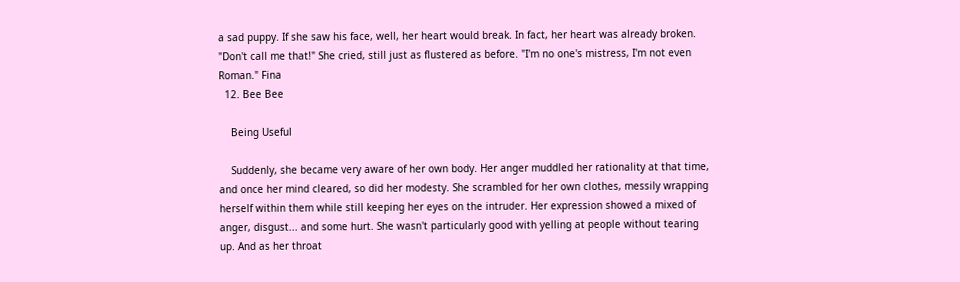a sad puppy. If she saw his face, well, her heart would break. In fact, her heart was already broken. "Don't call me that!" She cried, still just as flustered as before. "I'm no one's mistress, I'm not even Roman." Fina
  12. Bee Bee

    Being Useful

    Suddenly, she became very aware of her own body. Her anger muddled her rationality at that time, and once her mind cleared, so did her modesty. She scrambled for her own clothes, messily wrapping herself within them while still keeping her eyes on the intruder. Her expression showed a mixed of anger, disgust... and some hurt. She wasn't particularly good with yelling at people without tearing up. And as her throat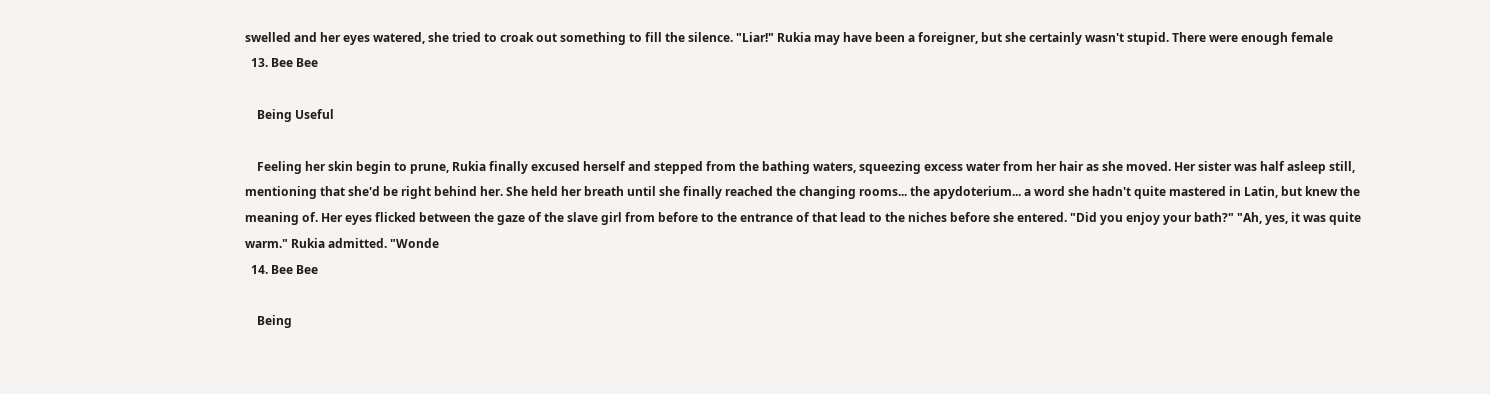swelled and her eyes watered, she tried to croak out something to fill the silence. "Liar!" Rukia may have been a foreigner, but she certainly wasn't stupid. There were enough female
  13. Bee Bee

    Being Useful

    Feeling her skin begin to prune, Rukia finally excused herself and stepped from the bathing waters, squeezing excess water from her hair as she moved. Her sister was half asleep still, mentioning that she'd be right behind her. She held her breath until she finally reached the changing rooms... the apydoterium... a word she hadn't quite mastered in Latin, but knew the meaning of. Her eyes flicked between the gaze of the slave girl from before to the entrance of that lead to the niches before she entered. "Did you enjoy your bath?" "Ah, yes, it was quite warm." Rukia admitted. "Wonde
  14. Bee Bee

    Being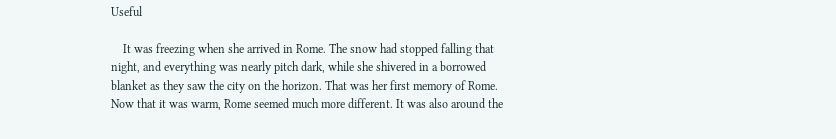Useful

    It was freezing when she arrived in Rome. The snow had stopped falling that night, and everything was nearly pitch dark, while she shivered in a borrowed blanket as they saw the city on the horizon. That was her first memory of Rome. Now that it was warm, Rome seemed much more different. It was also around the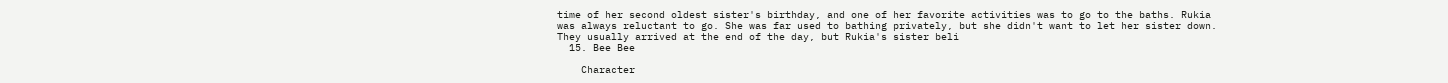time of her second oldest sister's birthday, and one of her favorite activities was to go to the baths. Rukia was always reluctant to go. She was far used to bathing privately, but she didn't want to let her sister down. They usually arrived at the end of the day, but Rukia's sister beli
  15. Bee Bee

    Character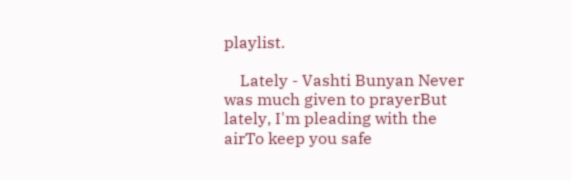playlist.

    Lately - Vashti Bunyan Never was much given to prayerBut lately, I'm pleading with the airTo keep you safe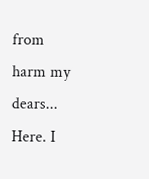from harm my dears... Here. I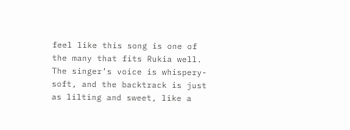feel like this song is one of the many that fits Rukia well. The singer’s voice is whispery-soft, and the backtrack is just as lilting and sweet, like a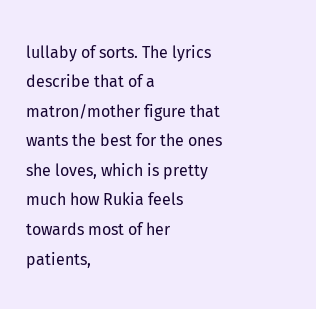lullaby of sorts. The lyrics describe that of a matron/mother figure that wants the best for the ones she loves, which is pretty much how Rukia feels towards most of her patients,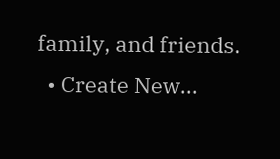family, and friends.
  • Create New...